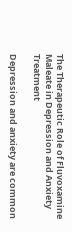The Therapeutic Role of Fluvoxamine Maleate in Depression and Anxiety Treatment

Depression and anxiety are common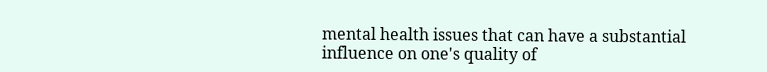mental health issues that can have a substantial influence on one's quality of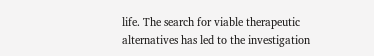life. The search for viable therapeutic alternatives has led to the investigation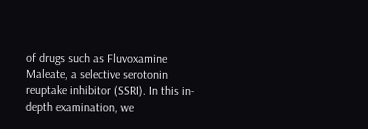of drugs such as Fluvoxamine Maleate, a selective serotonin reuptake inhibitor (SSRI). In this in-depth examination, we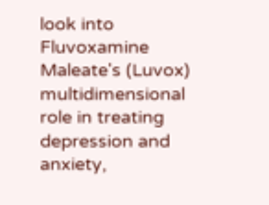look into Fluvoxamine Maleate's (Luvox) multidimensional role in treating depression and anxiety,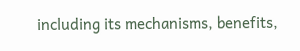including its mechanisms, benefits,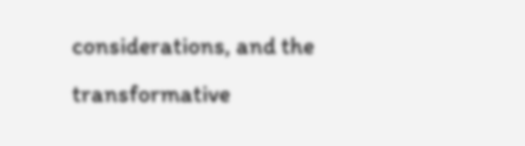considerations, and the transformative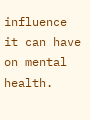influence it can have on mental health.